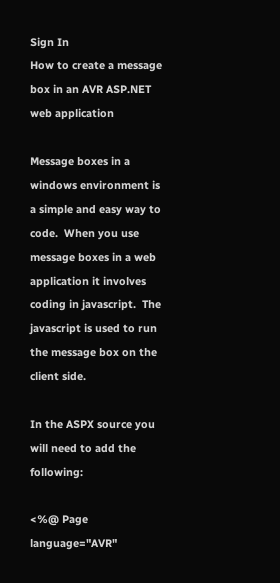Sign In
How to create a message box in an AVR ASP.NET web application

Message boxes in a windows environment is a simple and easy way to code.  When you use message boxes in a web application it involves coding in javascript.  The javascript is used to run the message box on the client side.

In the ASPX source you will need to add the following:

<%@ Page language="AVR"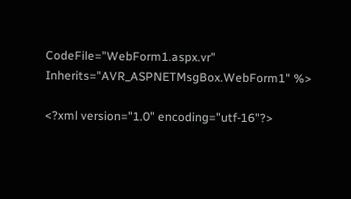CodeFile="WebForm1.aspx.vr"
Inherits="AVR_ASPNETMsgBox.WebForm1" %>

<?xml version="1.0" encoding="utf-16"?>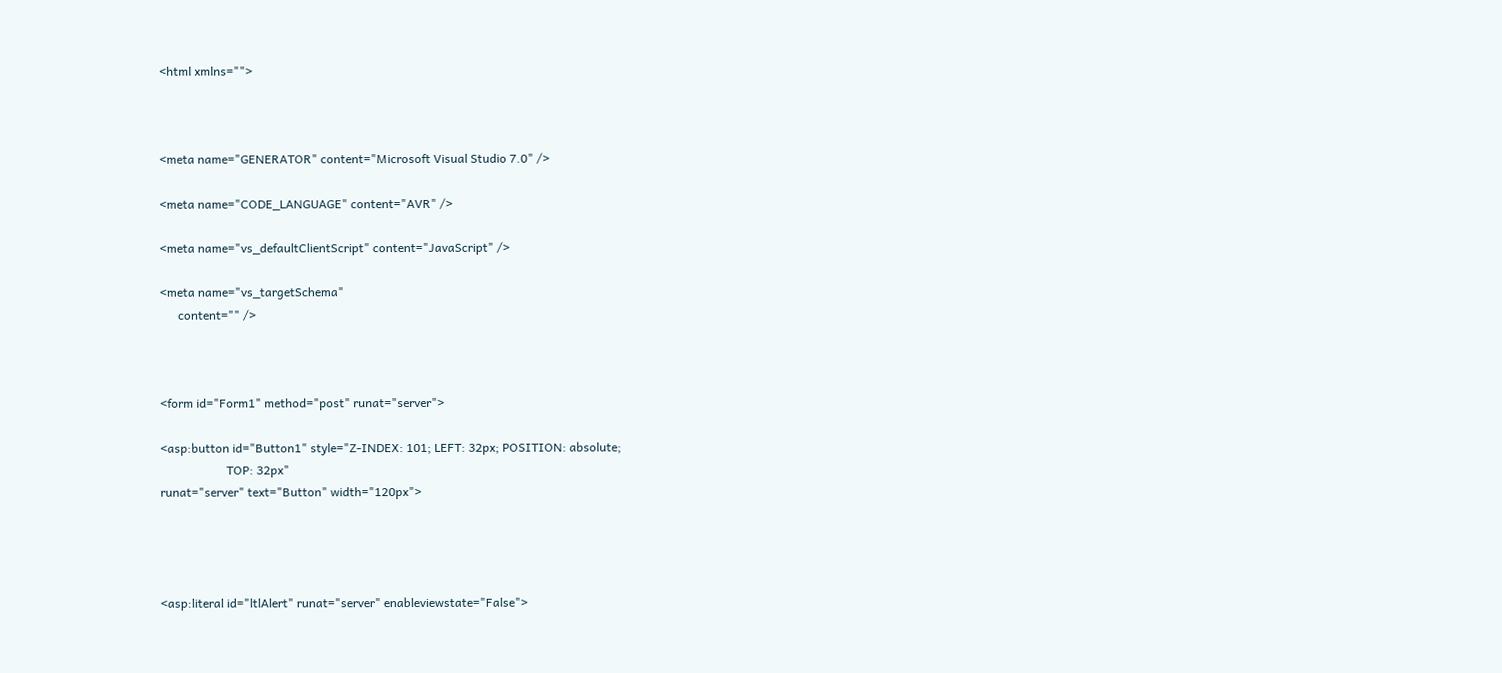<html xmlns="">



<meta name="GENERATOR" content="Microsoft Visual Studio 7.0" />

<meta name="CODE_LANGUAGE" content="AVR" />

<meta name="vs_defaultClientScript" content="JavaScript" />

<meta name="vs_targetSchema"
      content="" />



<form id="Form1" method="post" runat="server">

<asp:button id="Button1" style="Z-INDEX: 101; LEFT: 32px; POSITION: absolute;
                      TOP: 32px"
runat="server" text="Button" width="120px">




<asp:literal id="ltlAlert" runat="server" enableviewstate="False">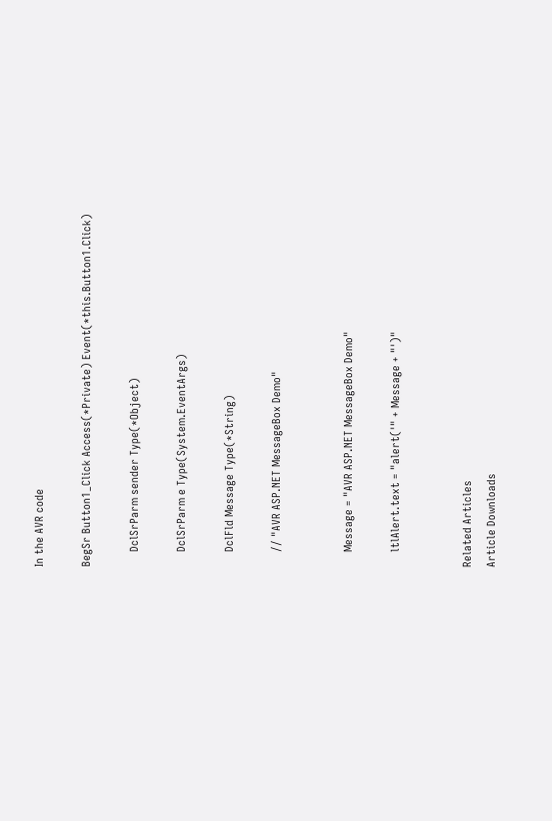In the AVR code

BegSr Button1_Click Access(*Private) Event(*this.Button1.Click)

     DclSrParm sender Type(*Object)

     DclSrParm e Type(System.EventArgs)

     DclFld Message Type(*String)

     // "AVR ASP.NET MessageBox Demo"


     Message = "AVR ASP.NET MessageBox Demo"

     ltlAlert.text = "alert('" + Message + "')"


Related Articles
Article Downloads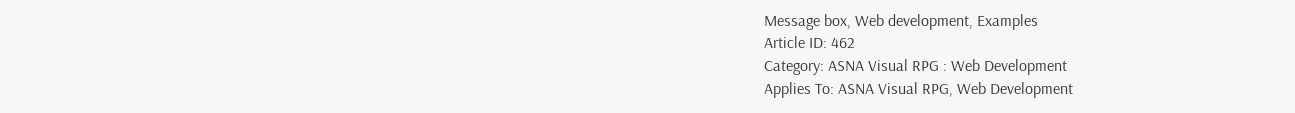Message box, Web development, Examples
Article ID: 462
Category: ASNA Visual RPG : Web Development
Applies To: ASNA Visual RPG, Web Development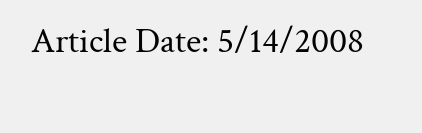Article Date: 5/14/2008